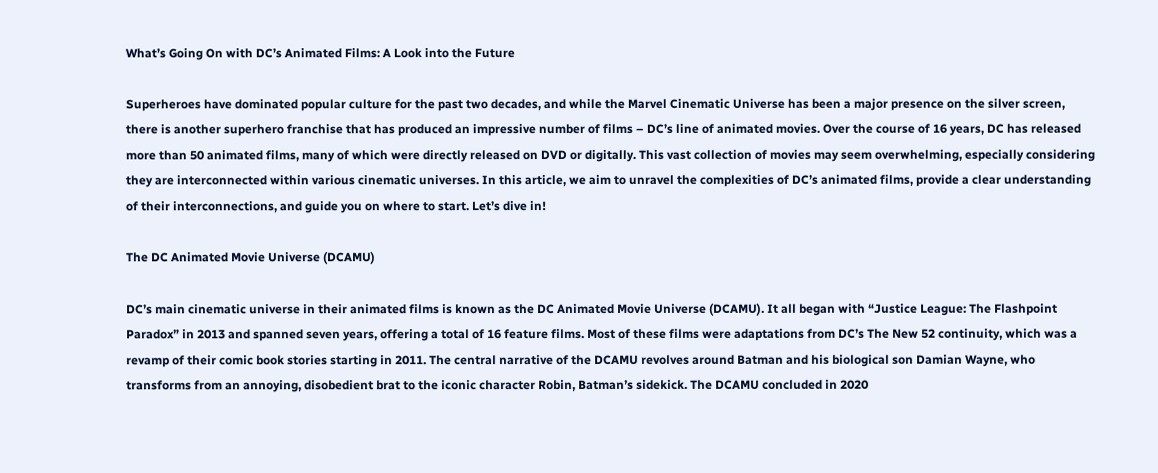What’s Going On with DC’s Animated Films: A Look into the Future

Superheroes have dominated popular culture for the past two decades, and while the Marvel Cinematic Universe has been a major presence on the silver screen, there is another superhero franchise that has produced an impressive number of films – DC’s line of animated movies. Over the course of 16 years, DC has released more than 50 animated films, many of which were directly released on DVD or digitally. This vast collection of movies may seem overwhelming, especially considering they are interconnected within various cinematic universes. In this article, we aim to unravel the complexities of DC’s animated films, provide a clear understanding of their interconnections, and guide you on where to start. Let’s dive in!

The DC Animated Movie Universe (DCAMU)

DC’s main cinematic universe in their animated films is known as the DC Animated Movie Universe (DCAMU). It all began with “Justice League: The Flashpoint Paradox” in 2013 and spanned seven years, offering a total of 16 feature films. Most of these films were adaptations from DC’s The New 52 continuity, which was a revamp of their comic book stories starting in 2011. The central narrative of the DCAMU revolves around Batman and his biological son Damian Wayne, who transforms from an annoying, disobedient brat to the iconic character Robin, Batman’s sidekick. The DCAMU concluded in 2020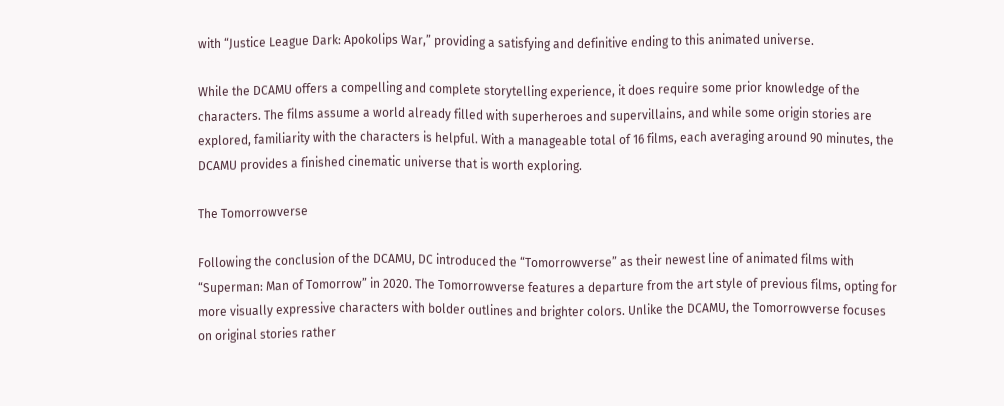with “Justice League Dark: Apokolips War,” providing a satisfying and definitive ending to this animated universe.

While the DCAMU offers a compelling and complete storytelling experience, it does require some prior knowledge of the characters. The films assume a world already filled with superheroes and supervillains, and while some origin stories are explored, familiarity with the characters is helpful. With a manageable total of 16 films, each averaging around 90 minutes, the DCAMU provides a finished cinematic universe that is worth exploring.

The Tomorrowverse

Following the conclusion of the DCAMU, DC introduced the “Tomorrowverse” as their newest line of animated films with “Superman: Man of Tomorrow” in 2020. The Tomorrowverse features a departure from the art style of previous films, opting for more visually expressive characters with bolder outlines and brighter colors. Unlike the DCAMU, the Tomorrowverse focuses on original stories rather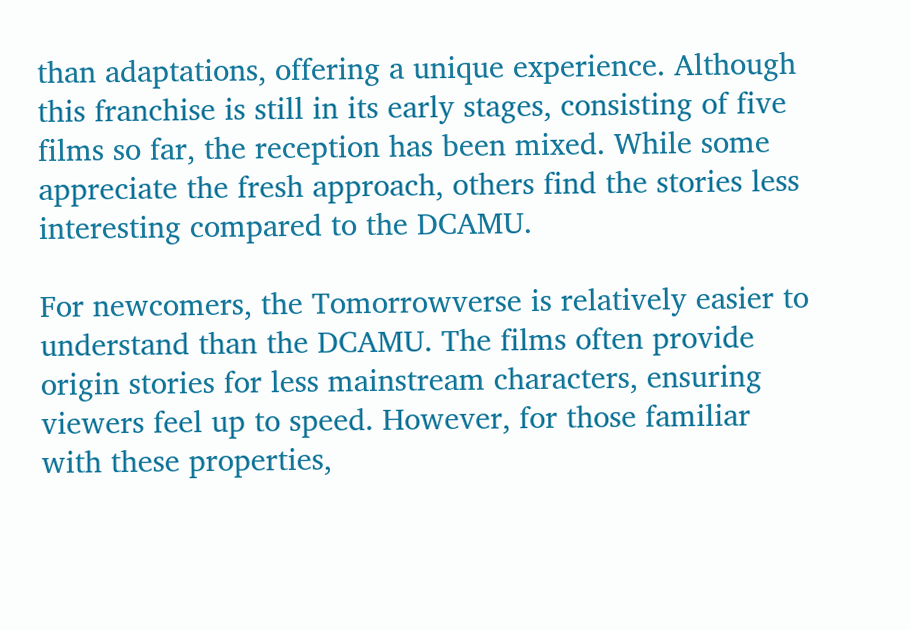than adaptations, offering a unique experience. Although this franchise is still in its early stages, consisting of five films so far, the reception has been mixed. While some appreciate the fresh approach, others find the stories less interesting compared to the DCAMU.

For newcomers, the Tomorrowverse is relatively easier to understand than the DCAMU. The films often provide origin stories for less mainstream characters, ensuring viewers feel up to speed. However, for those familiar with these properties,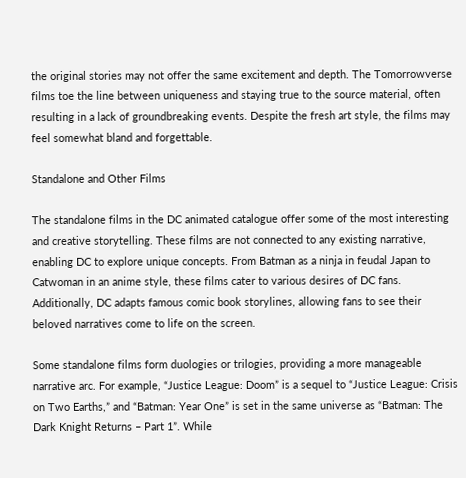the original stories may not offer the same excitement and depth. The Tomorrowverse films toe the line between uniqueness and staying true to the source material, often resulting in a lack of groundbreaking events. Despite the fresh art style, the films may feel somewhat bland and forgettable.

Standalone and Other Films

The standalone films in the DC animated catalogue offer some of the most interesting and creative storytelling. These films are not connected to any existing narrative, enabling DC to explore unique concepts. From Batman as a ninja in feudal Japan to Catwoman in an anime style, these films cater to various desires of DC fans. Additionally, DC adapts famous comic book storylines, allowing fans to see their beloved narratives come to life on the screen.

Some standalone films form duologies or trilogies, providing a more manageable narrative arc. For example, “Justice League: Doom” is a sequel to “Justice League: Crisis on Two Earths,” and “Batman: Year One” is set in the same universe as “Batman: The Dark Knight Returns – Part 1”. While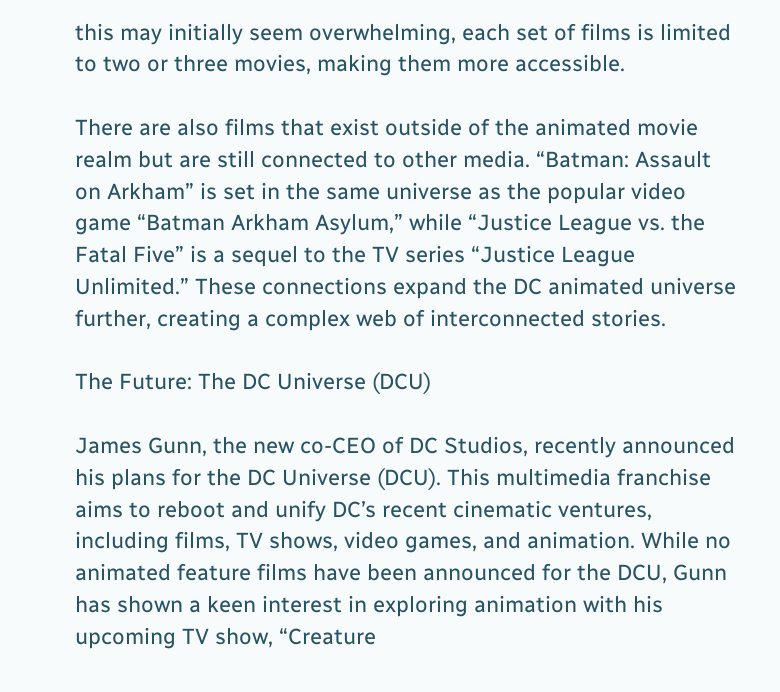this may initially seem overwhelming, each set of films is limited to two or three movies, making them more accessible.

There are also films that exist outside of the animated movie realm but are still connected to other media. “Batman: Assault on Arkham” is set in the same universe as the popular video game “Batman Arkham Asylum,” while “Justice League vs. the Fatal Five” is a sequel to the TV series “Justice League Unlimited.” These connections expand the DC animated universe further, creating a complex web of interconnected stories.

The Future: The DC Universe (DCU)

James Gunn, the new co-CEO of DC Studios, recently announced his plans for the DC Universe (DCU). This multimedia franchise aims to reboot and unify DC’s recent cinematic ventures, including films, TV shows, video games, and animation. While no animated feature films have been announced for the DCU, Gunn has shown a keen interest in exploring animation with his upcoming TV show, “Creature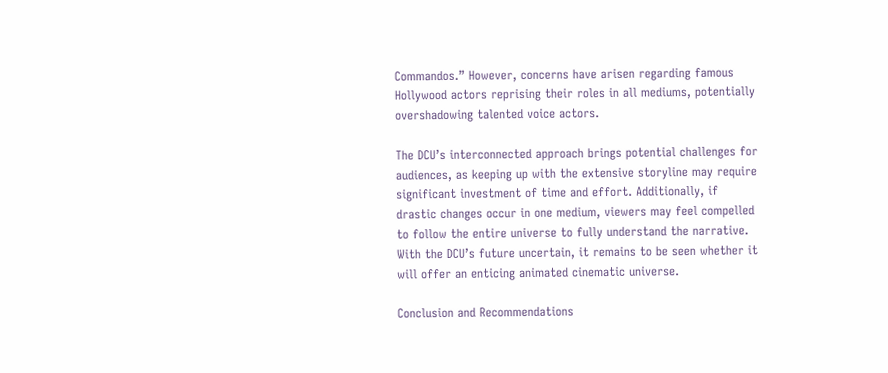Commandos.” However, concerns have arisen regarding famous Hollywood actors reprising their roles in all mediums, potentially overshadowing talented voice actors.

The DCU’s interconnected approach brings potential challenges for audiences, as keeping up with the extensive storyline may require significant investment of time and effort. Additionally, if drastic changes occur in one medium, viewers may feel compelled to follow the entire universe to fully understand the narrative. With the DCU’s future uncertain, it remains to be seen whether it will offer an enticing animated cinematic universe.

Conclusion and Recommendations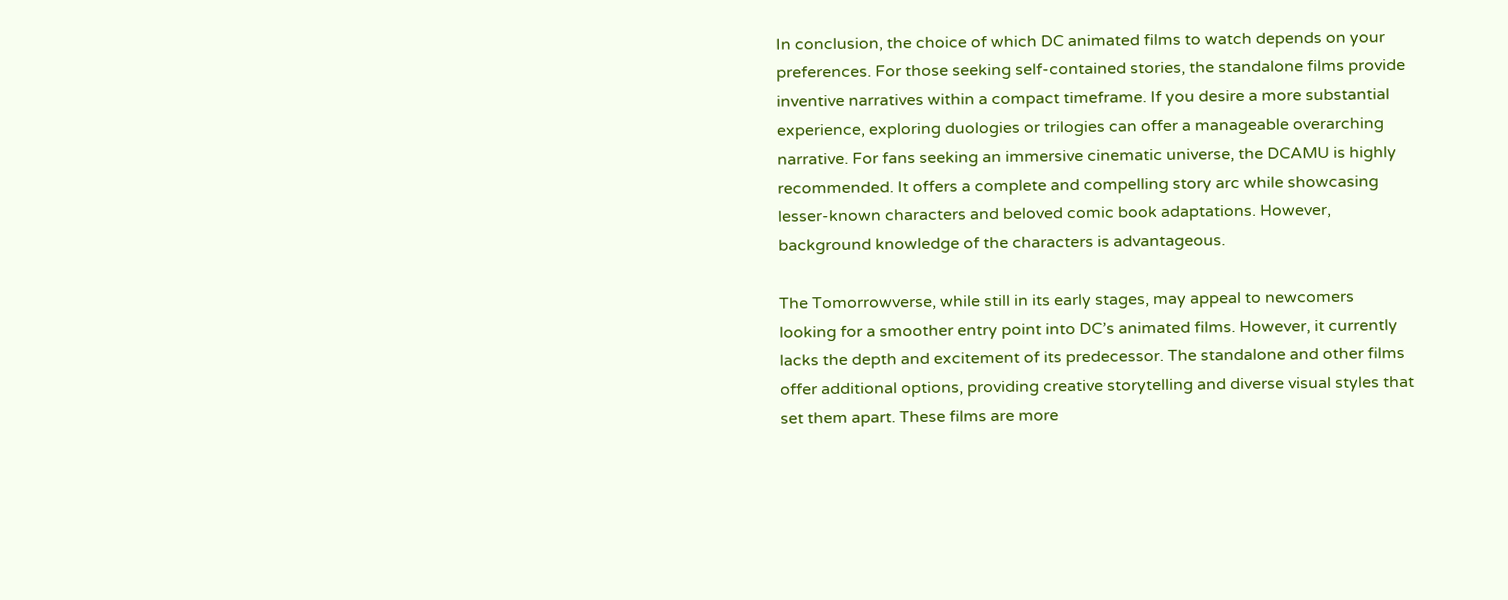In conclusion, the choice of which DC animated films to watch depends on your preferences. For those seeking self-contained stories, the standalone films provide inventive narratives within a compact timeframe. If you desire a more substantial experience, exploring duologies or trilogies can offer a manageable overarching narrative. For fans seeking an immersive cinematic universe, the DCAMU is highly recommended. It offers a complete and compelling story arc while showcasing lesser-known characters and beloved comic book adaptations. However, background knowledge of the characters is advantageous.

The Tomorrowverse, while still in its early stages, may appeal to newcomers looking for a smoother entry point into DC’s animated films. However, it currently lacks the depth and excitement of its predecessor. The standalone and other films offer additional options, providing creative storytelling and diverse visual styles that set them apart. These films are more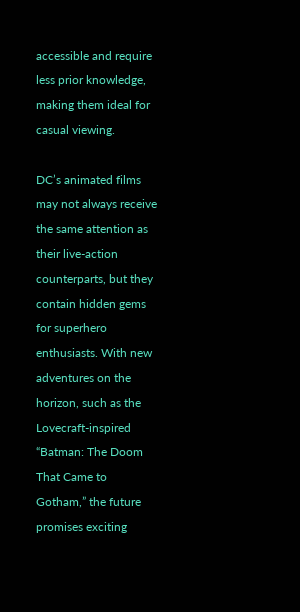accessible and require less prior knowledge, making them ideal for casual viewing.

DC’s animated films may not always receive the same attention as their live-action counterparts, but they contain hidden gems for superhero enthusiasts. With new adventures on the horizon, such as the Lovecraft-inspired “Batman: The Doom That Came to Gotham,” the future promises exciting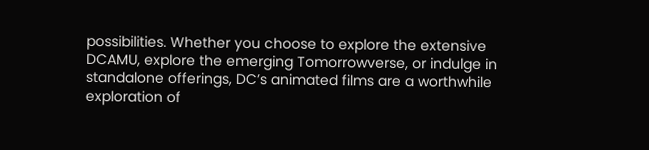possibilities. Whether you choose to explore the extensive DCAMU, explore the emerging Tomorrowverse, or indulge in standalone offerings, DC’s animated films are a worthwhile exploration of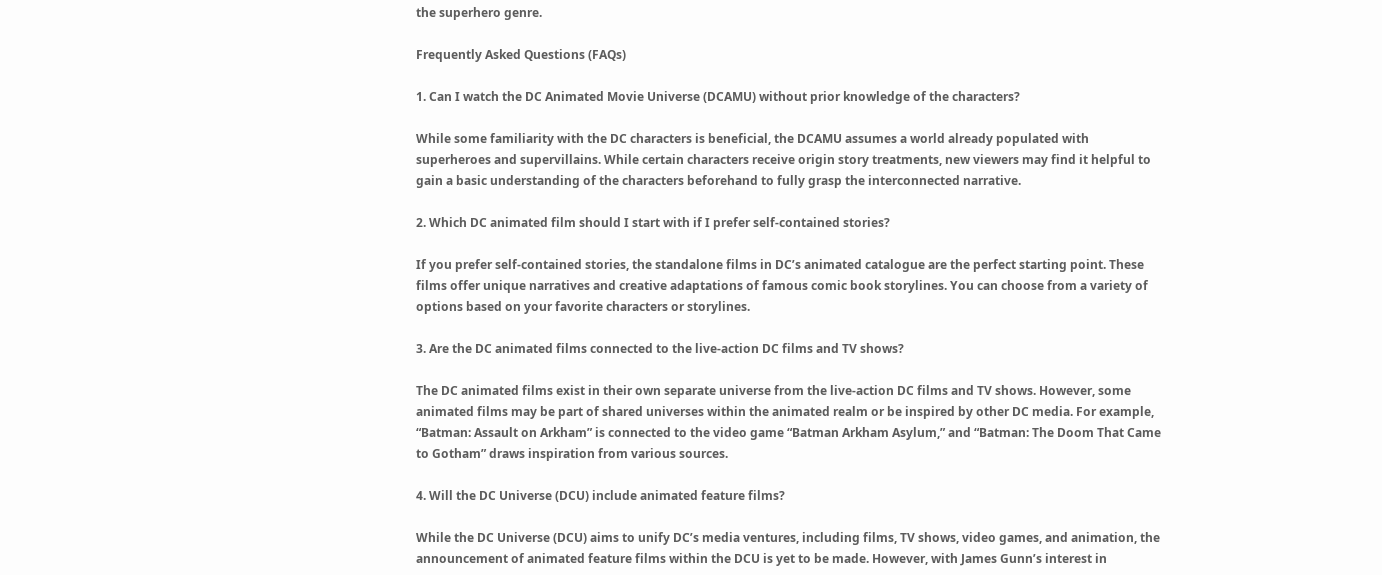the superhero genre.

Frequently Asked Questions (FAQs)

1. Can I watch the DC Animated Movie Universe (DCAMU) without prior knowledge of the characters?

While some familiarity with the DC characters is beneficial, the DCAMU assumes a world already populated with superheroes and supervillains. While certain characters receive origin story treatments, new viewers may find it helpful to gain a basic understanding of the characters beforehand to fully grasp the interconnected narrative.

2. Which DC animated film should I start with if I prefer self-contained stories?

If you prefer self-contained stories, the standalone films in DC’s animated catalogue are the perfect starting point. These films offer unique narratives and creative adaptations of famous comic book storylines. You can choose from a variety of options based on your favorite characters or storylines.

3. Are the DC animated films connected to the live-action DC films and TV shows?

The DC animated films exist in their own separate universe from the live-action DC films and TV shows. However, some animated films may be part of shared universes within the animated realm or be inspired by other DC media. For example, “Batman: Assault on Arkham” is connected to the video game “Batman Arkham Asylum,” and “Batman: The Doom That Came to Gotham” draws inspiration from various sources.

4. Will the DC Universe (DCU) include animated feature films?

While the DC Universe (DCU) aims to unify DC’s media ventures, including films, TV shows, video games, and animation, the announcement of animated feature films within the DCU is yet to be made. However, with James Gunn’s interest in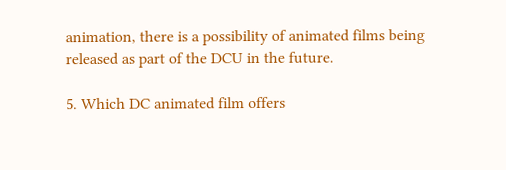animation, there is a possibility of animated films being released as part of the DCU in the future.

5. Which DC animated film offers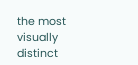the most visually distinct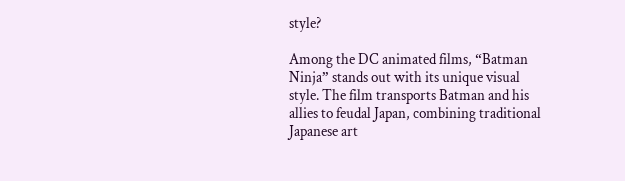style?

Among the DC animated films, “Batman Ninja” stands out with its unique visual style. The film transports Batman and his allies to feudal Japan, combining traditional Japanese art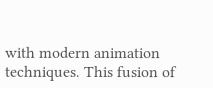with modern animation techniques. This fusion of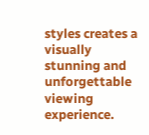styles creates a visually stunning and unforgettable viewing experience.